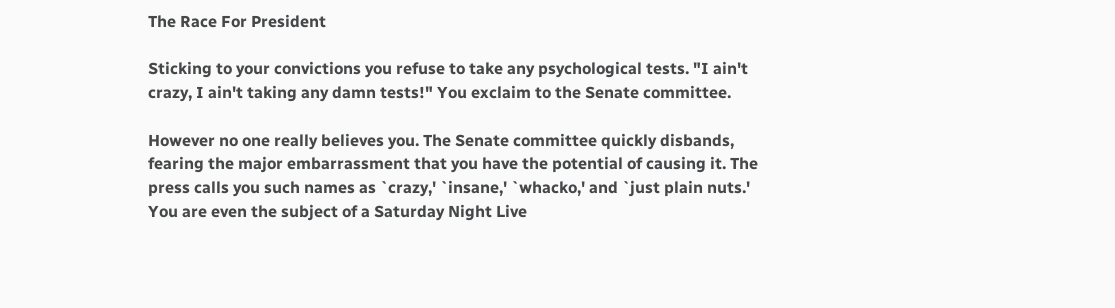The Race For President

Sticking to your convictions you refuse to take any psychological tests. "I ain't crazy, I ain't taking any damn tests!" You exclaim to the Senate committee.

However no one really believes you. The Senate committee quickly disbands, fearing the major embarrassment that you have the potential of causing it. The press calls you such names as `crazy,' `insane,' `whacko,' and `just plain nuts.' You are even the subject of a Saturday Night Live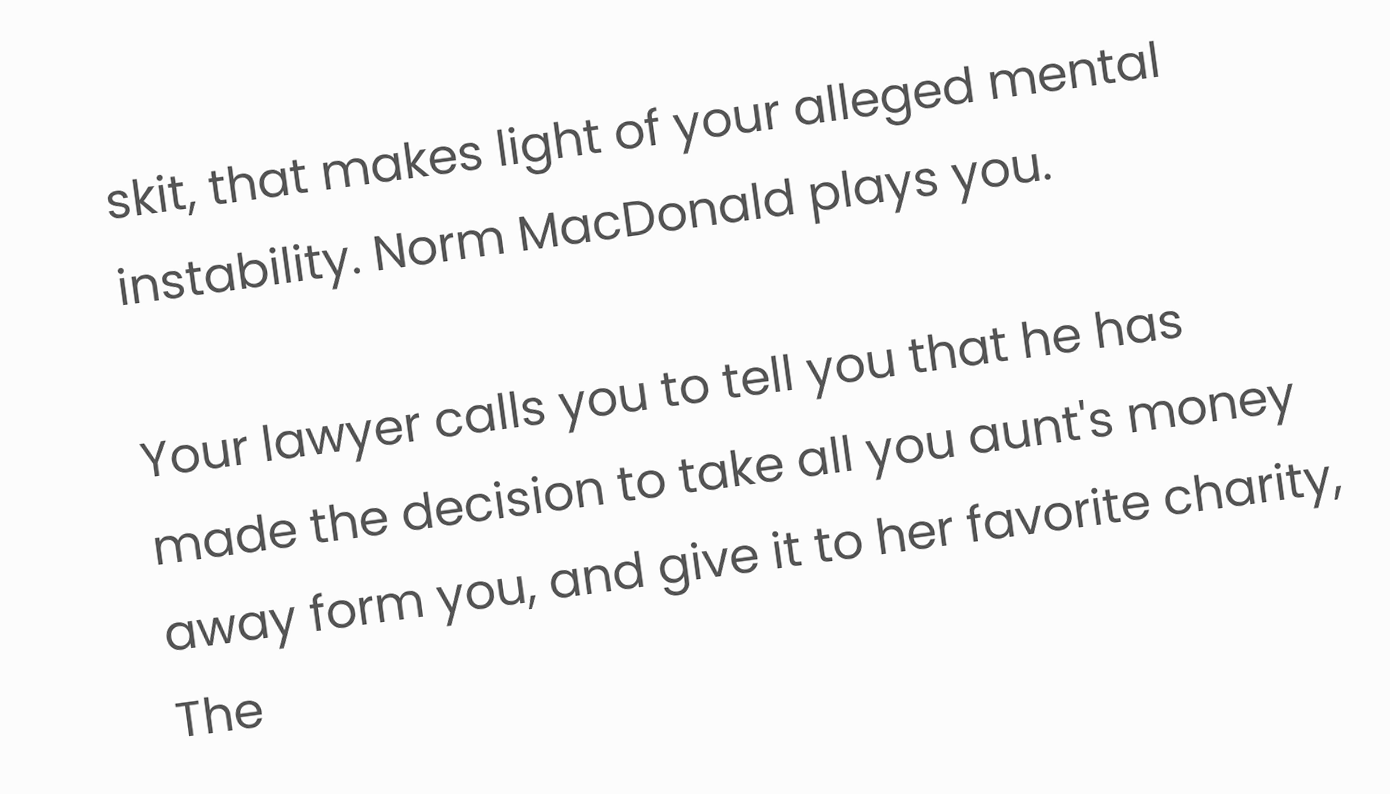skit, that makes light of your alleged mental instability. Norm MacDonald plays you.

Your lawyer calls you to tell you that he has made the decision to take all you aunt's money away form you, and give it to her favorite charity, The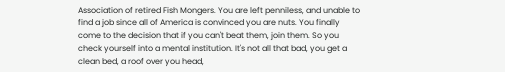Association of retired Fish Mongers. You are left penniless, and unable to find a job since all of America is convinced you are nuts. You finally come to the decision that if you can't beat them, join them. So you check yourself into a mental institution. It's not all that bad, you get a clean bed, a roof over you head,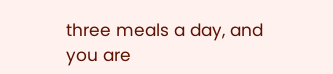three meals a day, and you are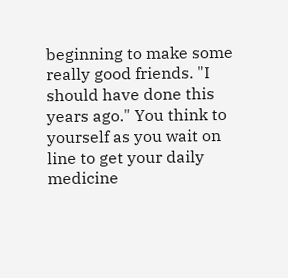beginning to make some really good friends. "I should have done this years ago." You think to yourself as you wait on line to get your daily medicine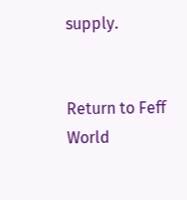supply.


Return to Feff World